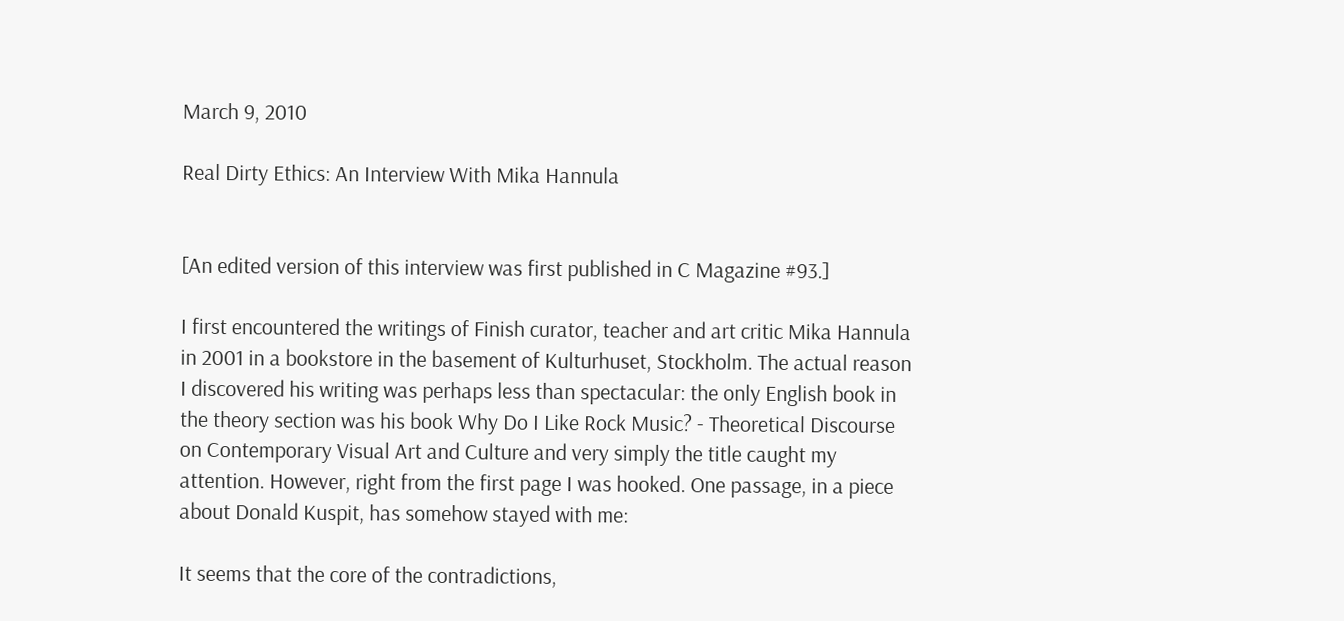March 9, 2010

Real Dirty Ethics: An Interview With Mika Hannula


[An edited version of this interview was first published in C Magazine #93.]

I first encountered the writings of Finish curator, teacher and art critic Mika Hannula in 2001 in a bookstore in the basement of Kulturhuset, Stockholm. The actual reason I discovered his writing was perhaps less than spectacular: the only English book in the theory section was his book Why Do I Like Rock Music? - Theoretical Discourse on Contemporary Visual Art and Culture and very simply the title caught my attention. However, right from the first page I was hooked. One passage, in a piece about Donald Kuspit, has somehow stayed with me:

It seems that the core of the contradictions,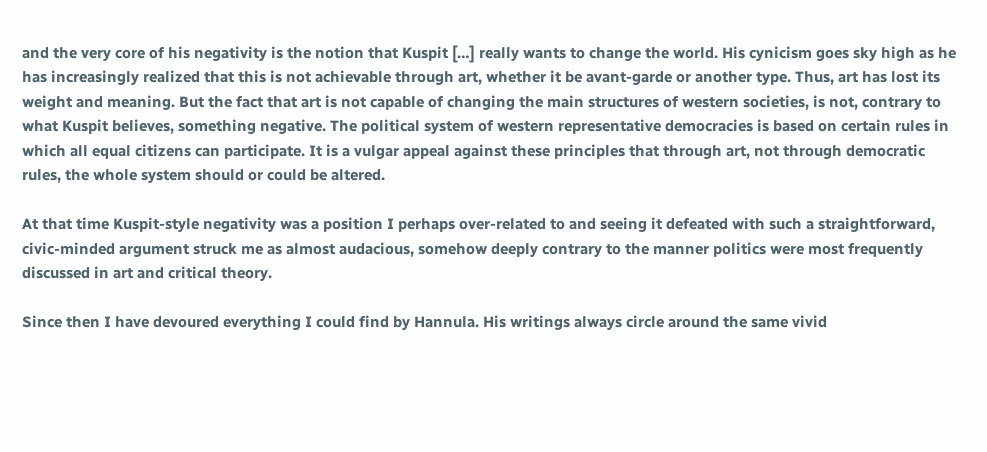and the very core of his negativity is the notion that Kuspit […] really wants to change the world. His cynicism goes sky high as he has increasingly realized that this is not achievable through art, whether it be avant-garde or another type. Thus, art has lost its weight and meaning. But the fact that art is not capable of changing the main structures of western societies, is not, contrary to what Kuspit believes, something negative. The political system of western representative democracies is based on certain rules in which all equal citizens can participate. It is a vulgar appeal against these principles that through art, not through democratic rules, the whole system should or could be altered.

At that time Kuspit-style negativity was a position I perhaps over-related to and seeing it defeated with such a straightforward, civic-minded argument struck me as almost audacious, somehow deeply contrary to the manner politics were most frequently discussed in art and critical theory.

Since then I have devoured everything I could find by Hannula. His writings always circle around the same vivid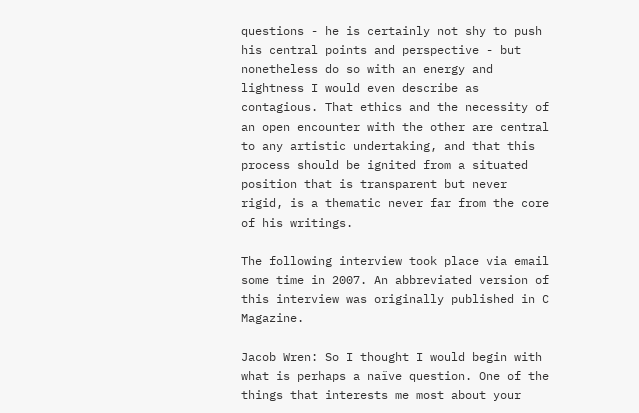questions - he is certainly not shy to push his central points and perspective - but nonetheless do so with an energy and lightness I would even describe as contagious. That ethics and the necessity of an open encounter with the other are central to any artistic undertaking, and that this process should be ignited from a situated position that is transparent but never rigid, is a thematic never far from the core of his writings.

The following interview took place via email some time in 2007. An abbreviated version of this interview was originally published in C Magazine.

Jacob Wren: So I thought I would begin with what is perhaps a naïve question. One of the things that interests me most about your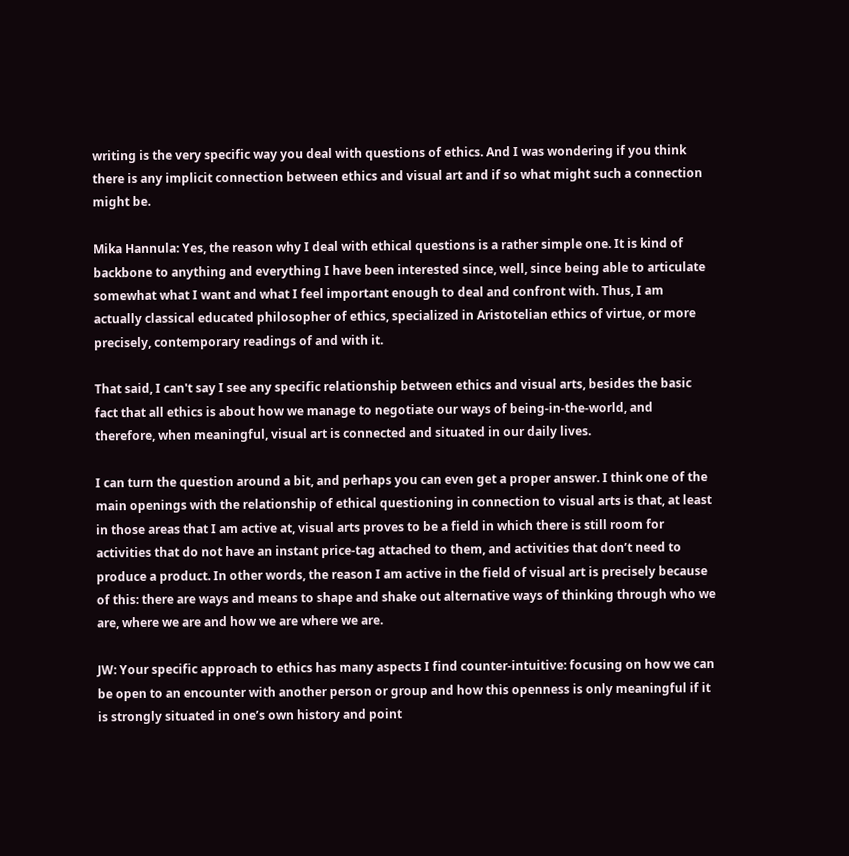writing is the very specific way you deal with questions of ethics. And I was wondering if you think there is any implicit connection between ethics and visual art and if so what might such a connection might be.

Mika Hannula: Yes, the reason why I deal with ethical questions is a rather simple one. It is kind of backbone to anything and everything I have been interested since, well, since being able to articulate somewhat what I want and what I feel important enough to deal and confront with. Thus, I am actually classical educated philosopher of ethics, specialized in Aristotelian ethics of virtue, or more precisely, contemporary readings of and with it.

That said, I can't say I see any specific relationship between ethics and visual arts, besides the basic fact that all ethics is about how we manage to negotiate our ways of being-in-the-world, and therefore, when meaningful, visual art is connected and situated in our daily lives.

I can turn the question around a bit, and perhaps you can even get a proper answer. I think one of the main openings with the relationship of ethical questioning in connection to visual arts is that, at least in those areas that I am active at, visual arts proves to be a field in which there is still room for activities that do not have an instant price-tag attached to them, and activities that don’t need to produce a product. In other words, the reason I am active in the field of visual art is precisely because of this: there are ways and means to shape and shake out alternative ways of thinking through who we are, where we are and how we are where we are.

JW: Your specific approach to ethics has many aspects I find counter-intuitive: focusing on how we can be open to an encounter with another person or group and how this openness is only meaningful if it is strongly situated in one’s own history and point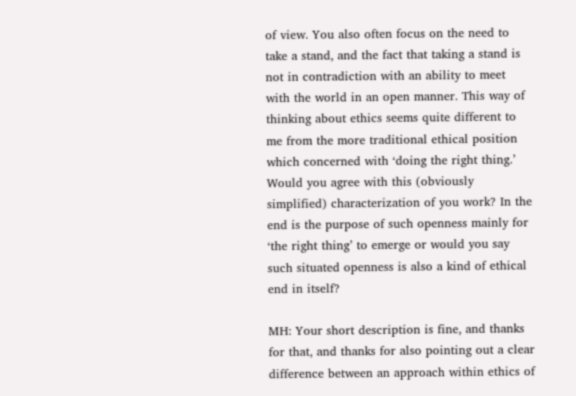of view. You also often focus on the need to take a stand, and the fact that taking a stand is not in contradiction with an ability to meet with the world in an open manner. This way of thinking about ethics seems quite different to me from the more traditional ethical position which concerned with ‘doing the right thing.’ Would you agree with this (obviously simplified) characterization of you work? In the end is the purpose of such openness mainly for ‘the right thing’ to emerge or would you say such situated openness is also a kind of ethical end in itself?

MH: Your short description is fine, and thanks for that, and thanks for also pointing out a clear difference between an approach within ethics of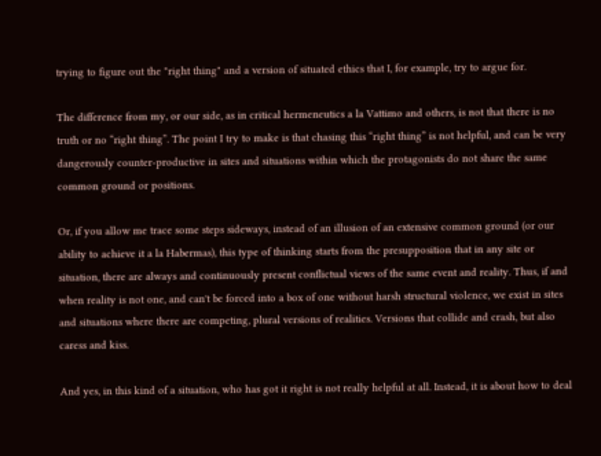trying to figure out the "right thing" and a version of situated ethics that I, for example, try to argue for.

The difference from my, or our side, as in critical hermeneutics a la Vattimo and others, is not that there is no truth or no “right thing”. The point I try to make is that chasing this “right thing” is not helpful, and can be very dangerously counter-productive in sites and situations within which the protagonists do not share the same common ground or positions.

Or, if you allow me trace some steps sideways, instead of an illusion of an extensive common ground (or our ability to achieve it a la Habermas), this type of thinking starts from the presupposition that in any site or situation, there are always and continuously present conflictual views of the same event and reality. Thus, if and when reality is not one, and can't be forced into a box of one without harsh structural violence, we exist in sites and situations where there are competing, plural versions of realities. Versions that collide and crash, but also caress and kiss.

And yes, in this kind of a situation, who has got it right is not really helpful at all. Instead, it is about how to deal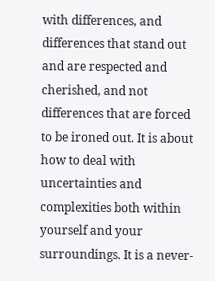with differences, and differences that stand out and are respected and cherished, and not differences that are forced to be ironed out. It is about how to deal with uncertainties and complexities both within yourself and your surroundings. It is a never-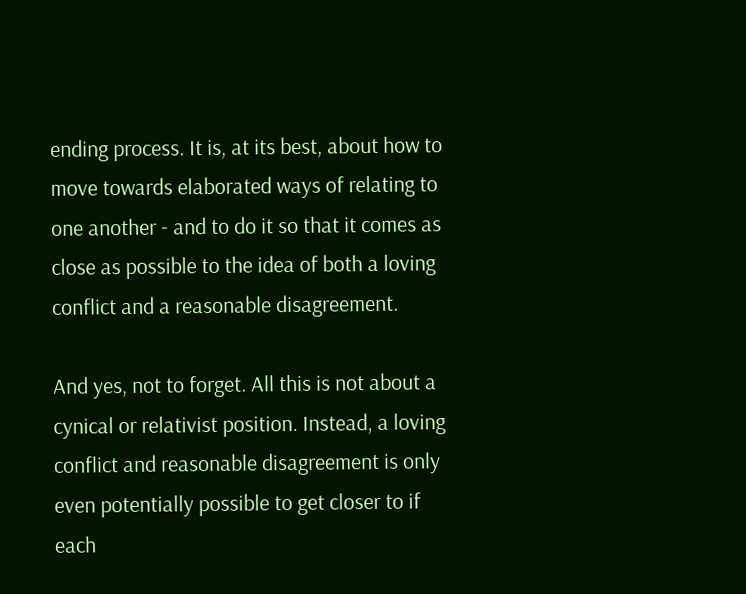ending process. It is, at its best, about how to move towards elaborated ways of relating to one another - and to do it so that it comes as close as possible to the idea of both a loving conflict and a reasonable disagreement.

And yes, not to forget. All this is not about a cynical or relativist position. Instead, a loving conflict and reasonable disagreement is only even potentially possible to get closer to if each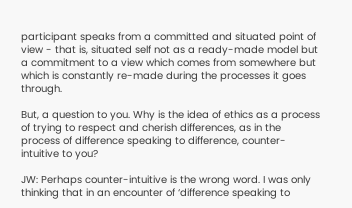participant speaks from a committed and situated point of view - that is, situated self not as a ready-made model but a commitment to a view which comes from somewhere but which is constantly re-made during the processes it goes through.

But, a question to you. Why is the idea of ethics as a process of trying to respect and cherish differences, as in the process of difference speaking to difference, counter-intuitive to you?

JW: Perhaps counter-intuitive is the wrong word. I was only thinking that in an encounter of ‘difference speaking to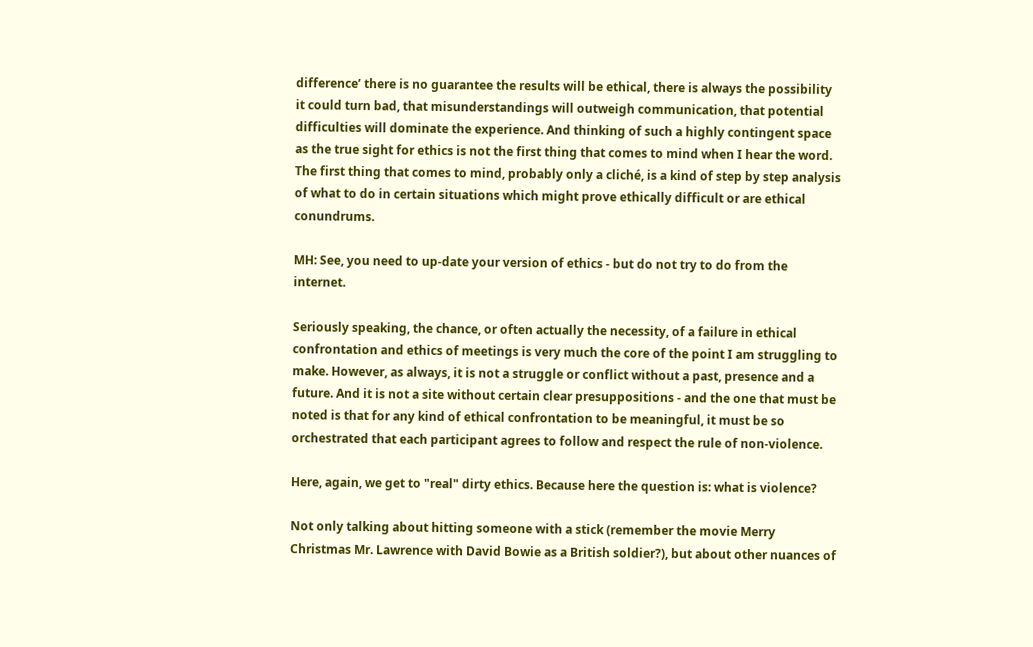difference’ there is no guarantee the results will be ethical, there is always the possibility it could turn bad, that misunderstandings will outweigh communication, that potential difficulties will dominate the experience. And thinking of such a highly contingent space as the true sight for ethics is not the first thing that comes to mind when I hear the word. The first thing that comes to mind, probably only a cliché, is a kind of step by step analysis of what to do in certain situations which might prove ethically difficult or are ethical conundrums.

MH: See, you need to up-date your version of ethics - but do not try to do from the internet.

Seriously speaking, the chance, or often actually the necessity, of a failure in ethical confrontation and ethics of meetings is very much the core of the point I am struggling to make. However, as always, it is not a struggle or conflict without a past, presence and a future. And it is not a site without certain clear presuppositions - and the one that must be noted is that for any kind of ethical confrontation to be meaningful, it must be so orchestrated that each participant agrees to follow and respect the rule of non-violence.

Here, again, we get to "real" dirty ethics. Because here the question is: what is violence?

Not only talking about hitting someone with a stick (remember the movie Merry Christmas Mr. Lawrence with David Bowie as a British soldier?), but about other nuances of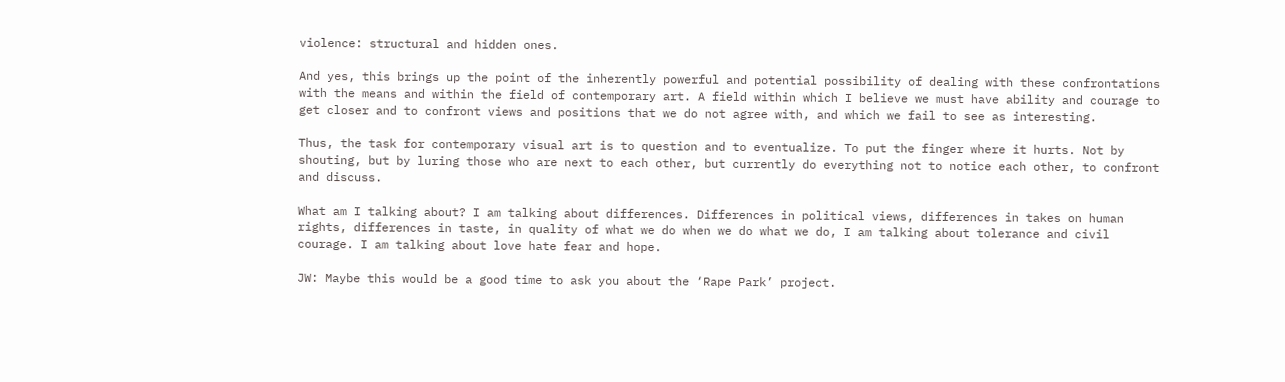violence: structural and hidden ones.

And yes, this brings up the point of the inherently powerful and potential possibility of dealing with these confrontations with the means and within the field of contemporary art. A field within which I believe we must have ability and courage to get closer and to confront views and positions that we do not agree with, and which we fail to see as interesting.

Thus, the task for contemporary visual art is to question and to eventualize. To put the finger where it hurts. Not by shouting, but by luring those who are next to each other, but currently do everything not to notice each other, to confront and discuss.

What am I talking about? I am talking about differences. Differences in political views, differences in takes on human rights, differences in taste, in quality of what we do when we do what we do, I am talking about tolerance and civil courage. I am talking about love hate fear and hope.

JW: Maybe this would be a good time to ask you about the ‘Rape Park’ project.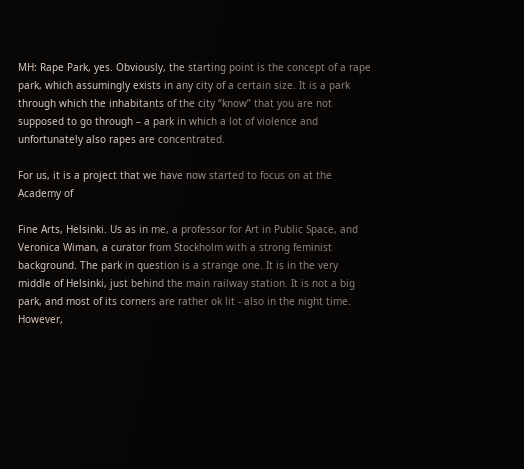MH: Rape Park, yes. Obviously, the starting point is the concept of a rape park, which assumingly exists in any city of a certain size. It is a park through which the inhabitants of the city “know” that you are not supposed to go through – a park in which a lot of violence and unfortunately also rapes are concentrated.

For us, it is a project that we have now started to focus on at the Academy of

Fine Arts, Helsinki. Us as in me, a professor for Art in Public Space, and Veronica Wiman, a curator from Stockholm with a strong feminist background. The park in question is a strange one. It is in the very middle of Helsinki, just behind the main railway station. It is not a big park, and most of its corners are rather ok lit - also in the night time. However,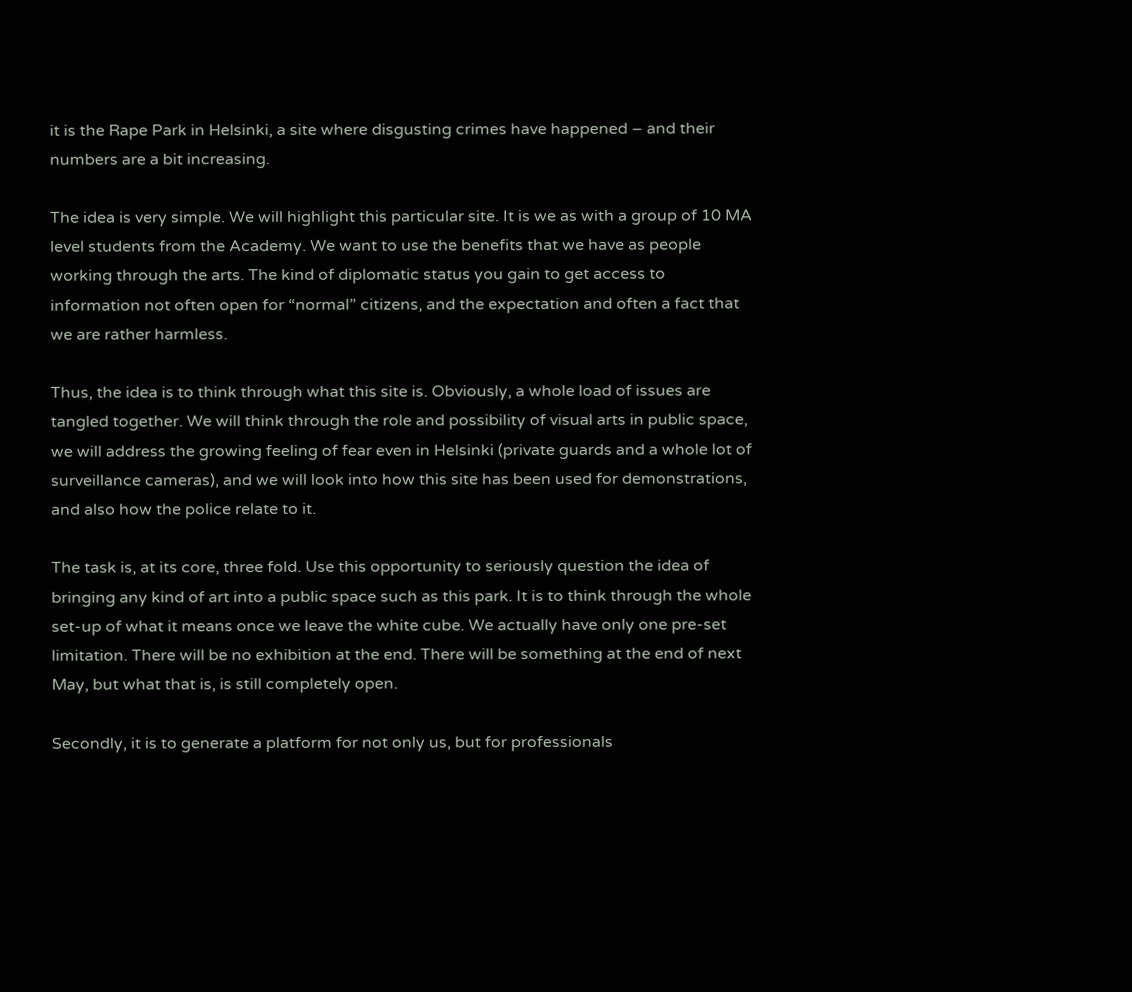it is the Rape Park in Helsinki, a site where disgusting crimes have happened – and their numbers are a bit increasing.

The idea is very simple. We will highlight this particular site. It is we as with a group of 10 MA level students from the Academy. We want to use the benefits that we have as people working through the arts. The kind of diplomatic status you gain to get access to information not often open for “normal” citizens, and the expectation and often a fact that we are rather harmless.

Thus, the idea is to think through what this site is. Obviously, a whole load of issues are tangled together. We will think through the role and possibility of visual arts in public space, we will address the growing feeling of fear even in Helsinki (private guards and a whole lot of surveillance cameras), and we will look into how this site has been used for demonstrations, and also how the police relate to it.

The task is, at its core, three fold. Use this opportunity to seriously question the idea of bringing any kind of art into a public space such as this park. It is to think through the whole set-up of what it means once we leave the white cube. We actually have only one pre-set limitation. There will be no exhibition at the end. There will be something at the end of next May, but what that is, is still completely open.

Secondly, it is to generate a platform for not only us, but for professionals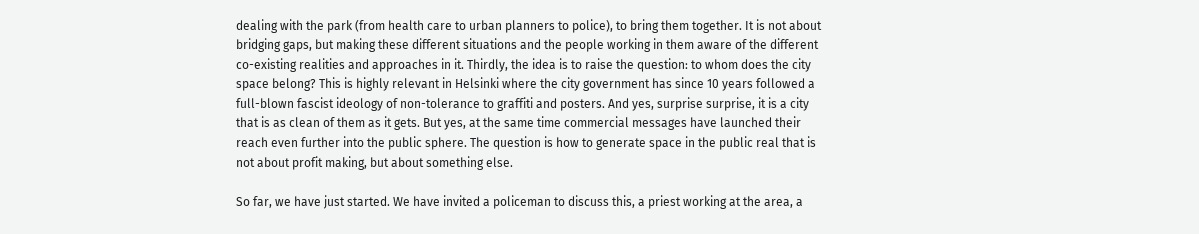dealing with the park (from health care to urban planners to police), to bring them together. It is not about bridging gaps, but making these different situations and the people working in them aware of the different co-existing realities and approaches in it. Thirdly, the idea is to raise the question: to whom does the city space belong? This is highly relevant in Helsinki where the city government has since 10 years followed a full-blown fascist ideology of non-tolerance to graffiti and posters. And yes, surprise surprise, it is a city that is as clean of them as it gets. But yes, at the same time commercial messages have launched their reach even further into the public sphere. The question is how to generate space in the public real that is not about profit making, but about something else.

So far, we have just started. We have invited a policeman to discuss this, a priest working at the area, a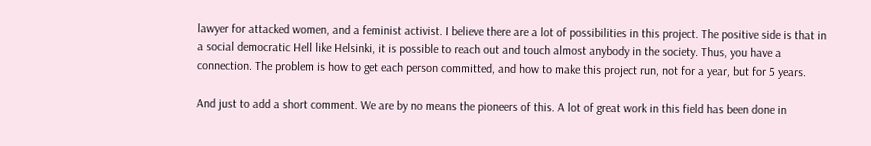lawyer for attacked women, and a feminist activist. I believe there are a lot of possibilities in this project. The positive side is that in a social democratic Hell like Helsinki, it is possible to reach out and touch almost anybody in the society. Thus, you have a connection. The problem is how to get each person committed, and how to make this project run, not for a year, but for 5 years.

And just to add a short comment. We are by no means the pioneers of this. A lot of great work in this field has been done in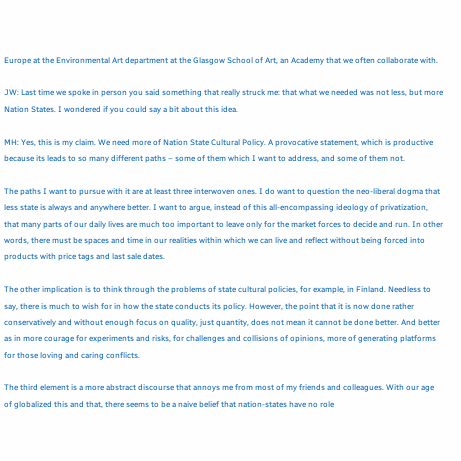Europe at the Environmental Art department at the Glasgow School of Art, an Academy that we often collaborate with.

JW: Last time we spoke in person you said something that really struck me: that what we needed was not less, but more Nation States. I wondered if you could say a bit about this idea.

MH: Yes, this is my claim. We need more of Nation State Cultural Policy. A provocative statement, which is productive because its leads to so many different paths – some of them which I want to address, and some of them not.

The paths I want to pursue with it are at least three interwoven ones. I do want to question the neo-liberal dogma that less state is always and anywhere better. I want to argue, instead of this all-encompassing ideology of privatization, that many parts of our daily lives are much too important to leave only for the market forces to decide and run. In other words, there must be spaces and time in our realities within which we can live and reflect without being forced into products with price tags and last sale dates.

The other implication is to think through the problems of state cultural policies, for example, in Finland. Needless to say, there is much to wish for in how the state conducts its policy. However, the point that it is now done rather conservatively and without enough focus on quality, just quantity, does not mean it cannot be done better. And better as in more courage for experiments and risks, for challenges and collisions of opinions, more of generating platforms for those loving and caring conflicts.

The third element is a more abstract discourse that annoys me from most of my friends and colleagues. With our age of globalized this and that, there seems to be a naive belief that nation-states have no role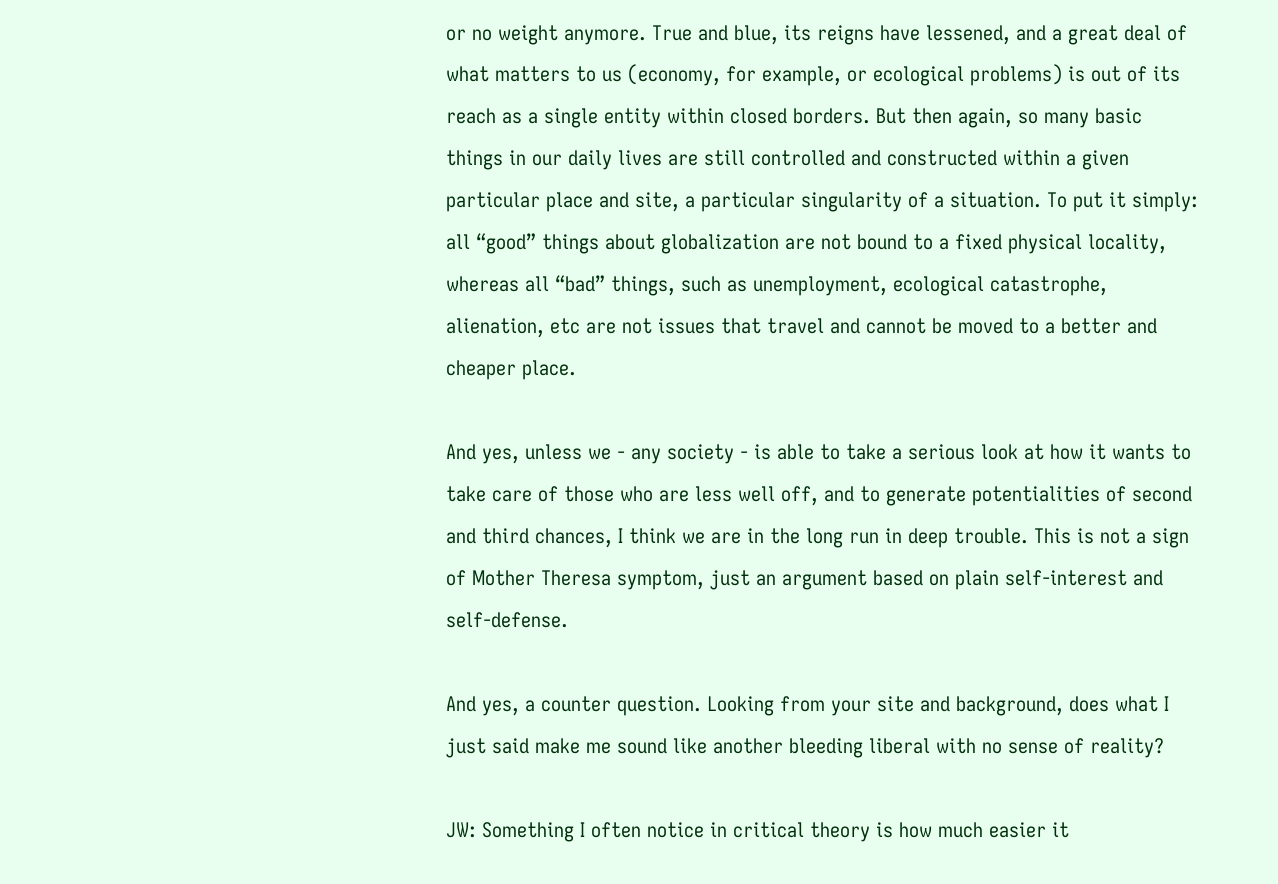or no weight anymore. True and blue, its reigns have lessened, and a great deal of what matters to us (economy, for example, or ecological problems) is out of its reach as a single entity within closed borders. But then again, so many basic things in our daily lives are still controlled and constructed within a given particular place and site, a particular singularity of a situation. To put it simply: all “good” things about globalization are not bound to a fixed physical locality, whereas all “bad” things, such as unemployment, ecological catastrophe, alienation, etc are not issues that travel and cannot be moved to a better and cheaper place.

And yes, unless we - any society - is able to take a serious look at how it wants to take care of those who are less well off, and to generate potentialities of second and third chances, I think we are in the long run in deep trouble. This is not a sign of Mother Theresa symptom, just an argument based on plain self-interest and self-defense.

And yes, a counter question. Looking from your site and background, does what I just said make me sound like another bleeding liberal with no sense of reality?

JW: Something I often notice in critical theory is how much easier it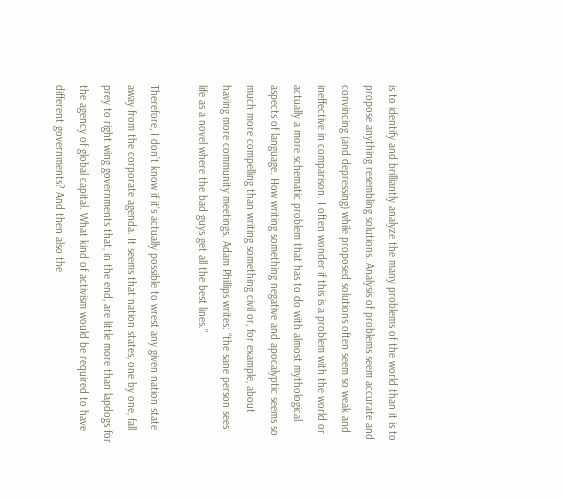is to identify and brilliantly analyze the many problems of the world than it is to propose anything resembling solutions. Analysis of problems seem accurate and convincing (and depressing) while proposed solutions often seem so weak and ineffective in comparison. I often wonder if this is a problem with the world or actually a more schematic problem that has to do with almost mythological aspects of language. How writing something negative and apocalyptic seems so much more compelling than writing something civil or, for example, about having more community meetings. Adam Phillips writes: “the sane person sees life as a novel where the bad guys get all the best lines.”

Therefore, I don’t know if it’s actually possible to wrest any given nation state away from the corporate agenda. It seems that nation states, one by one, fall prey to right wing governments that, in the end, are little more than lapdogs for the agency of global capital. What kind of activism would be required to have different governments? And then also the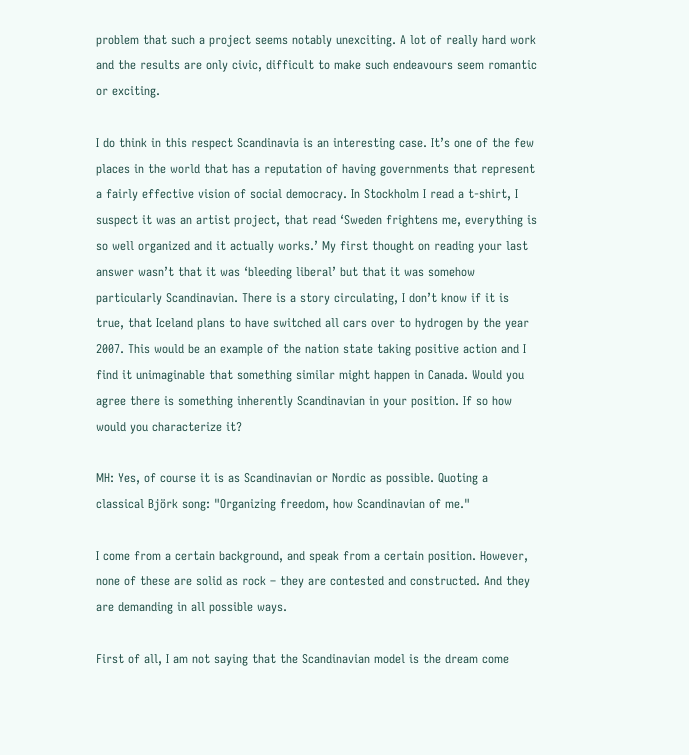problem that such a project seems notably unexciting. A lot of really hard work and the results are only civic, difficult to make such endeavours seem romantic or exciting.

I do think in this respect Scandinavia is an interesting case. It’s one of the few places in the world that has a reputation of having governments that represent a fairly effective vision of social democracy. In Stockholm I read a t-shirt, I suspect it was an artist project, that read ‘Sweden frightens me, everything is so well organized and it actually works.’ My first thought on reading your last answer wasn’t that it was ‘bleeding liberal’ but that it was somehow particularly Scandinavian. There is a story circulating, I don’t know if it is true, that Iceland plans to have switched all cars over to hydrogen by the year 2007. This would be an example of the nation state taking positive action and I find it unimaginable that something similar might happen in Canada. Would you agree there is something inherently Scandinavian in your position. If so how would you characterize it?

MH: Yes, of course it is as Scandinavian or Nordic as possible. Quoting a classical Björk song: "Organizing freedom, how Scandinavian of me."

I come from a certain background, and speak from a certain position. However, none of these are solid as rock – they are contested and constructed. And they are demanding in all possible ways.

First of all, I am not saying that the Scandinavian model is the dream come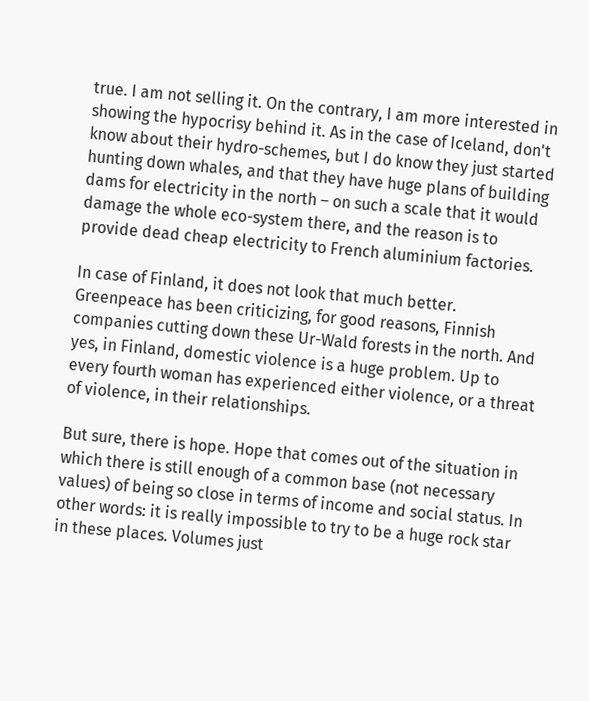true. I am not selling it. On the contrary, I am more interested in showing the hypocrisy behind it. As in the case of Iceland, don't know about their hydro-schemes, but I do know they just started hunting down whales, and that they have huge plans of building dams for electricity in the north – on such a scale that it would damage the whole eco-system there, and the reason is to provide dead cheap electricity to French aluminium factories.

In case of Finland, it does not look that much better. Greenpeace has been criticizing, for good reasons, Finnish companies cutting down these Ur-Wald forests in the north. And yes, in Finland, domestic violence is a huge problem. Up to every fourth woman has experienced either violence, or a threat of violence, in their relationships.

But sure, there is hope. Hope that comes out of the situation in which there is still enough of a common base (not necessary values) of being so close in terms of income and social status. In other words: it is really impossible to try to be a huge rock star in these places. Volumes just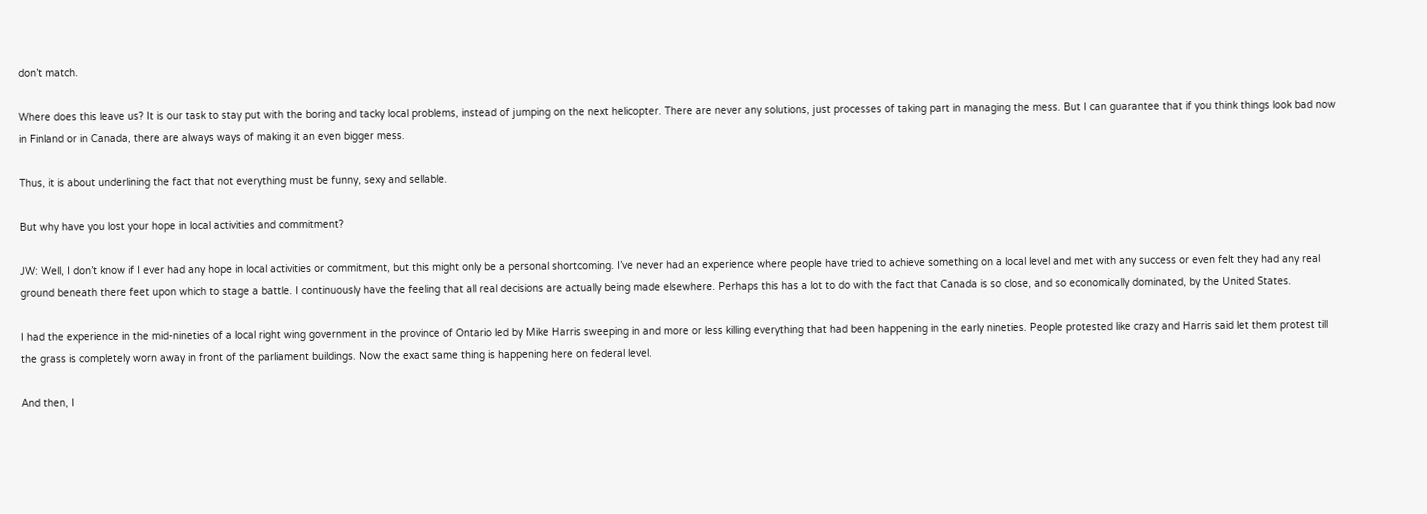don’t match.

Where does this leave us? It is our task to stay put with the boring and tacky local problems, instead of jumping on the next helicopter. There are never any solutions, just processes of taking part in managing the mess. But I can guarantee that if you think things look bad now in Finland or in Canada, there are always ways of making it an even bigger mess.

Thus, it is about underlining the fact that not everything must be funny, sexy and sellable.

But why have you lost your hope in local activities and commitment?

JW: Well, I don’t know if I ever had any hope in local activities or commitment, but this might only be a personal shortcoming. I’ve never had an experience where people have tried to achieve something on a local level and met with any success or even felt they had any real ground beneath there feet upon which to stage a battle. I continuously have the feeling that all real decisions are actually being made elsewhere. Perhaps this has a lot to do with the fact that Canada is so close, and so economically dominated, by the United States.

I had the experience in the mid-nineties of a local right wing government in the province of Ontario led by Mike Harris sweeping in and more or less killing everything that had been happening in the early nineties. People protested like crazy and Harris said let them protest till the grass is completely worn away in front of the parliament buildings. Now the exact same thing is happening here on federal level.

And then, I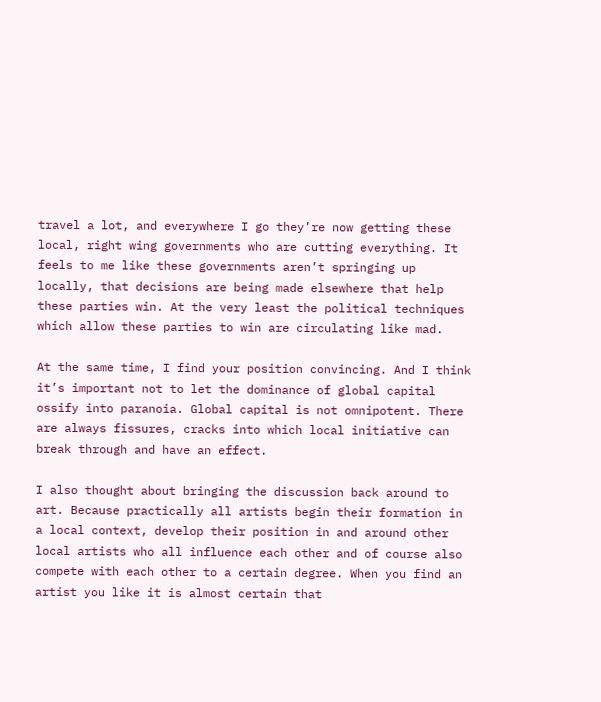travel a lot, and everywhere I go they’re now getting these local, right wing governments who are cutting everything. It feels to me like these governments aren’t springing up locally, that decisions are being made elsewhere that help these parties win. At the very least the political techniques which allow these parties to win are circulating like mad.

At the same time, I find your position convincing. And I think it’s important not to let the dominance of global capital ossify into paranoia. Global capital is not omnipotent. There are always fissures, cracks into which local initiative can break through and have an effect.

I also thought about bringing the discussion back around to art. Because practically all artists begin their formation in a local context, develop their position in and around other local artists who all influence each other and of course also compete with each other to a certain degree. When you find an artist you like it is almost certain that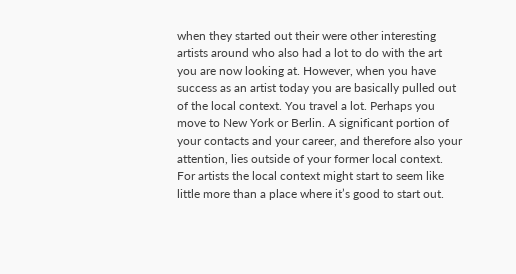when they started out their were other interesting artists around who also had a lot to do with the art you are now looking at. However, when you have success as an artist today you are basically pulled out of the local context. You travel a lot. Perhaps you move to New York or Berlin. A significant portion of your contacts and your career, and therefore also your attention, lies outside of your former local context. For artists the local context might start to seem like little more than a place where it’s good to start out.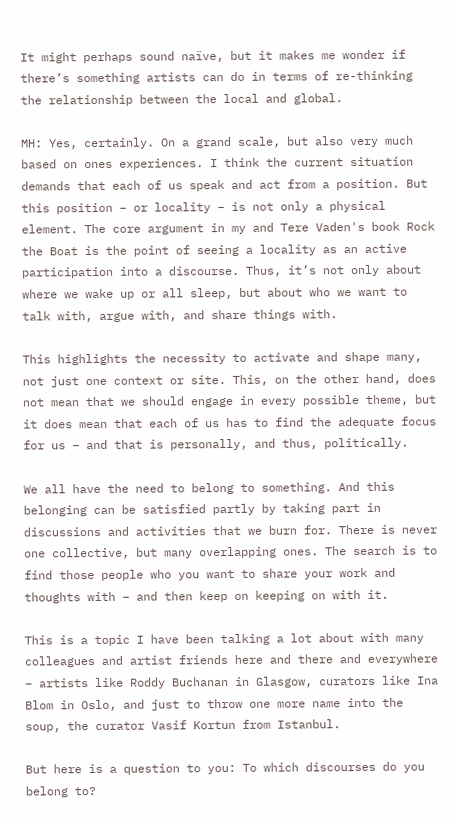It might perhaps sound naïve, but it makes me wonder if there’s something artists can do in terms of re-thinking the relationship between the local and global.

MH: Yes, certainly. On a grand scale, but also very much based on ones experiences. I think the current situation demands that each of us speak and act from a position. But this position – or locality – is not only a physical element. The core argument in my and Tere Vaden's book Rock the Boat is the point of seeing a locality as an active participation into a discourse. Thus, it’s not only about where we wake up or all sleep, but about who we want to talk with, argue with, and share things with.

This highlights the necessity to activate and shape many, not just one context or site. This, on the other hand, does not mean that we should engage in every possible theme, but it does mean that each of us has to find the adequate focus for us – and that is personally, and thus, politically.

We all have the need to belong to something. And this belonging can be satisfied partly by taking part in discussions and activities that we burn for. There is never one collective, but many overlapping ones. The search is to find those people who you want to share your work and thoughts with – and then keep on keeping on with it.

This is a topic I have been talking a lot about with many colleagues and artist friends here and there and everywhere – artists like Roddy Buchanan in Glasgow, curators like Ina Blom in Oslo, and just to throw one more name into the soup, the curator Vasif Kortun from Istanbul.

But here is a question to you: To which discourses do you belong to?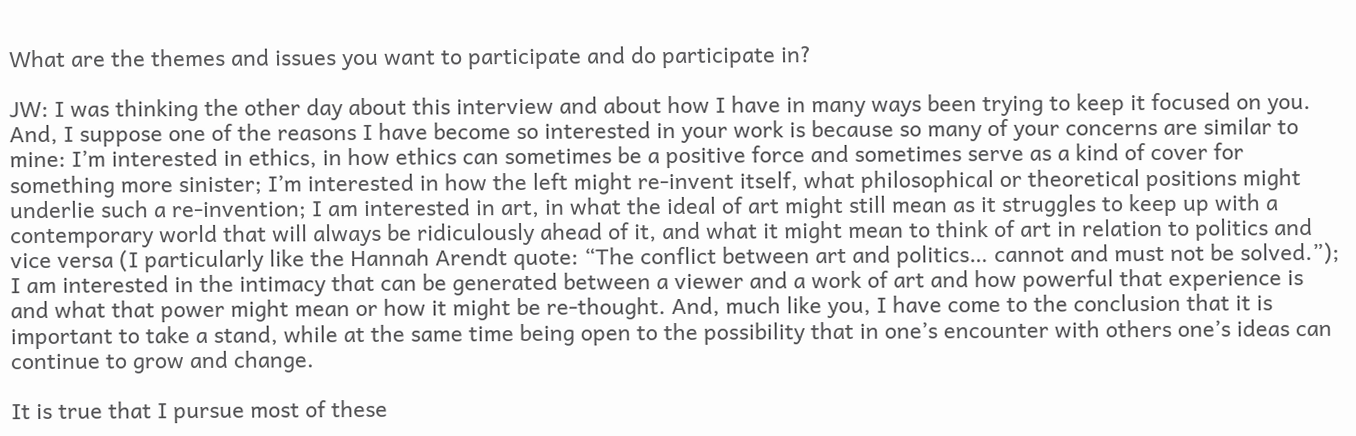What are the themes and issues you want to participate and do participate in?

JW: I was thinking the other day about this interview and about how I have in many ways been trying to keep it focused on you. And, I suppose one of the reasons I have become so interested in your work is because so many of your concerns are similar to mine: I’m interested in ethics, in how ethics can sometimes be a positive force and sometimes serve as a kind of cover for something more sinister; I’m interested in how the left might re-invent itself, what philosophical or theoretical positions might underlie such a re-invention; I am interested in art, in what the ideal of art might still mean as it struggles to keep up with a contemporary world that will always be ridiculously ahead of it, and what it might mean to think of art in relation to politics and vice versa (I particularly like the Hannah Arendt quote: “The conflict between art and politics… cannot and must not be solved.”); I am interested in the intimacy that can be generated between a viewer and a work of art and how powerful that experience is and what that power might mean or how it might be re-thought. And, much like you, I have come to the conclusion that it is important to take a stand, while at the same time being open to the possibility that in one’s encounter with others one’s ideas can continue to grow and change.

It is true that I pursue most of these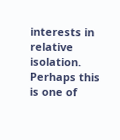interests in relative isolation. Perhaps this is one of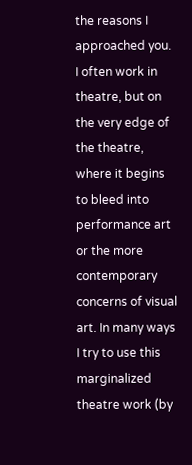the reasons I approached you. I often work in theatre, but on the very edge of the theatre, where it begins to bleed into performance art or the more contemporary concerns of visual art. In many ways I try to use this marginalized theatre work (by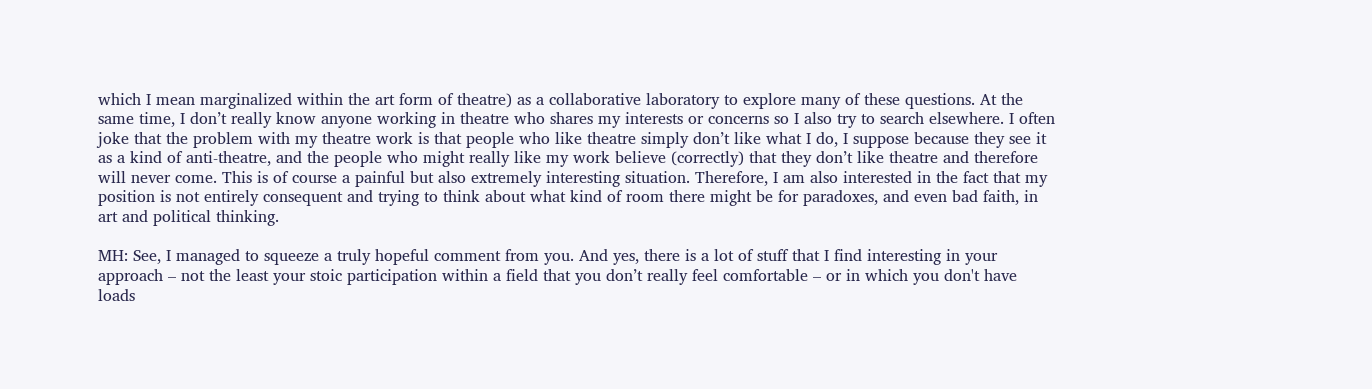which I mean marginalized within the art form of theatre) as a collaborative laboratory to explore many of these questions. At the same time, I don’t really know anyone working in theatre who shares my interests or concerns so I also try to search elsewhere. I often joke that the problem with my theatre work is that people who like theatre simply don’t like what I do, I suppose because they see it as a kind of anti-theatre, and the people who might really like my work believe (correctly) that they don’t like theatre and therefore will never come. This is of course a painful but also extremely interesting situation. Therefore, I am also interested in the fact that my position is not entirely consequent and trying to think about what kind of room there might be for paradoxes, and even bad faith, in art and political thinking.

MH: See, I managed to squeeze a truly hopeful comment from you. And yes, there is a lot of stuff that I find interesting in your approach – not the least your stoic participation within a field that you don’t really feel comfortable – or in which you don't have loads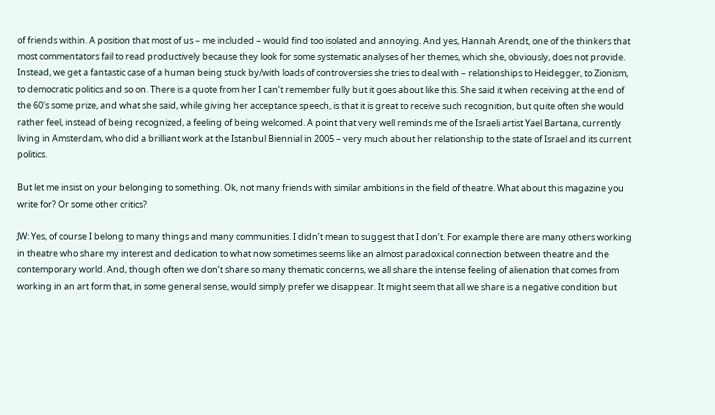of friends within. A position that most of us – me included – would find too isolated and annoying. And yes, Hannah Arendt, one of the thinkers that most commentators fail to read productively because they look for some systematic analyses of her themes, which she, obviously, does not provide. Instead, we get a fantastic case of a human being stuck by/with loads of controversies she tries to deal with – relationships to Heidegger, to Zionism, to democratic politics and so on. There is a quote from her I can’t remember fully but it goes about like this. She said it when receiving at the end of the 60's some prize, and what she said, while giving her acceptance speech, is that it is great to receive such recognition, but quite often she would rather feel, instead of being recognized, a feeling of being welcomed. A point that very well reminds me of the Israeli artist Yael Bartana, currently living in Amsterdam, who did a brilliant work at the Istanbul Biennial in 2005 – very much about her relationship to the state of Israel and its current politics.

But let me insist on your belonging to something. Ok, not many friends with similar ambitions in the field of theatre. What about this magazine you write for? Or some other critics?

JW: Yes, of course I belong to many things and many communities. I didn’t mean to suggest that I don’t. For example there are many others working in theatre who share my interest and dedication to what now sometimes seems like an almost paradoxical connection between theatre and the contemporary world. And, though often we don’t share so many thematic concerns, we all share the intense feeling of alienation that comes from working in an art form that, in some general sense, would simply prefer we disappear. It might seem that all we share is a negative condition but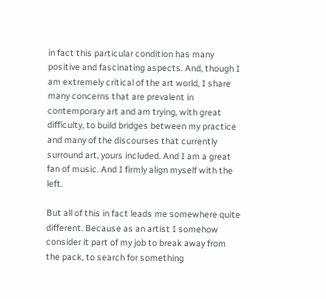in fact this particular condition has many positive and fascinating aspects. And, though I am extremely critical of the art world, I share many concerns that are prevalent in contemporary art and am trying, with great difficulty, to build bridges between my practice and many of the discourses that currently surround art, yours included. And I am a great fan of music. And I firmly align myself with the left.

But all of this in fact leads me somewhere quite different. Because as an artist I somehow consider it part of my job to break away from the pack, to search for something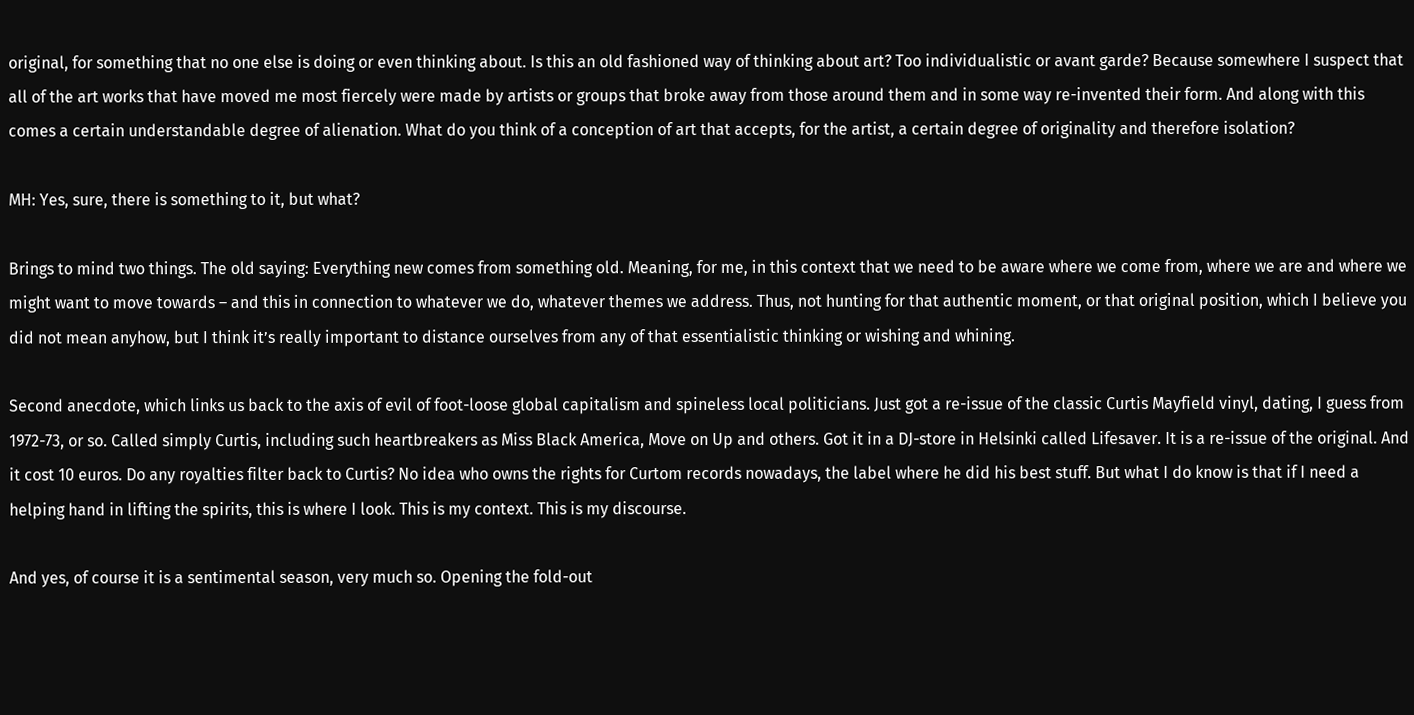original, for something that no one else is doing or even thinking about. Is this an old fashioned way of thinking about art? Too individualistic or avant garde? Because somewhere I suspect that all of the art works that have moved me most fiercely were made by artists or groups that broke away from those around them and in some way re-invented their form. And along with this comes a certain understandable degree of alienation. What do you think of a conception of art that accepts, for the artist, a certain degree of originality and therefore isolation?

MH: Yes, sure, there is something to it, but what?

Brings to mind two things. The old saying: Everything new comes from something old. Meaning, for me, in this context that we need to be aware where we come from, where we are and where we might want to move towards – and this in connection to whatever we do, whatever themes we address. Thus, not hunting for that authentic moment, or that original position, which I believe you did not mean anyhow, but I think it’s really important to distance ourselves from any of that essentialistic thinking or wishing and whining.

Second anecdote, which links us back to the axis of evil of foot-loose global capitalism and spineless local politicians. Just got a re-issue of the classic Curtis Mayfield vinyl, dating, I guess from 1972-73, or so. Called simply Curtis, including such heartbreakers as Miss Black America, Move on Up and others. Got it in a DJ-store in Helsinki called Lifesaver. It is a re-issue of the original. And it cost 10 euros. Do any royalties filter back to Curtis? No idea who owns the rights for Curtom records nowadays, the label where he did his best stuff. But what I do know is that if I need a helping hand in lifting the spirits, this is where I look. This is my context. This is my discourse.

And yes, of course it is a sentimental season, very much so. Opening the fold-out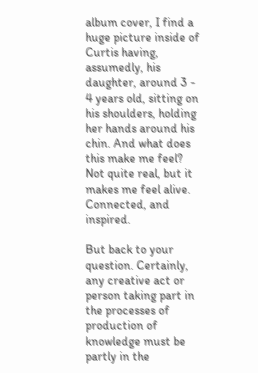album cover, I find a huge picture inside of Curtis having, assumedly, his daughter, around 3 - 4 years old, sitting on his shoulders, holding her hands around his chin. And what does this make me feel? Not quite real, but it makes me feel alive. Connected, and inspired.

But back to your question. Certainly, any creative act or person taking part in the processes of production of knowledge must be partly in the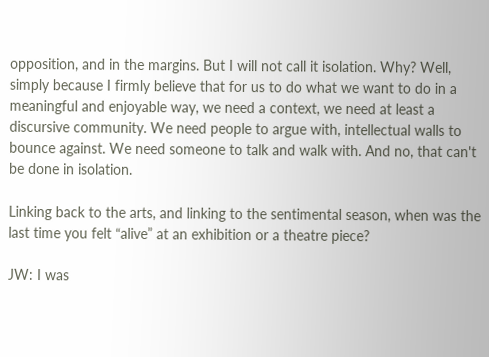opposition, and in the margins. But I will not call it isolation. Why? Well, simply because I firmly believe that for us to do what we want to do in a meaningful and enjoyable way, we need a context, we need at least a discursive community. We need people to argue with, intellectual walls to bounce against. We need someone to talk and walk with. And no, that can't be done in isolation.

Linking back to the arts, and linking to the sentimental season, when was the last time you felt “alive” at an exhibition or a theatre piece?

JW: I was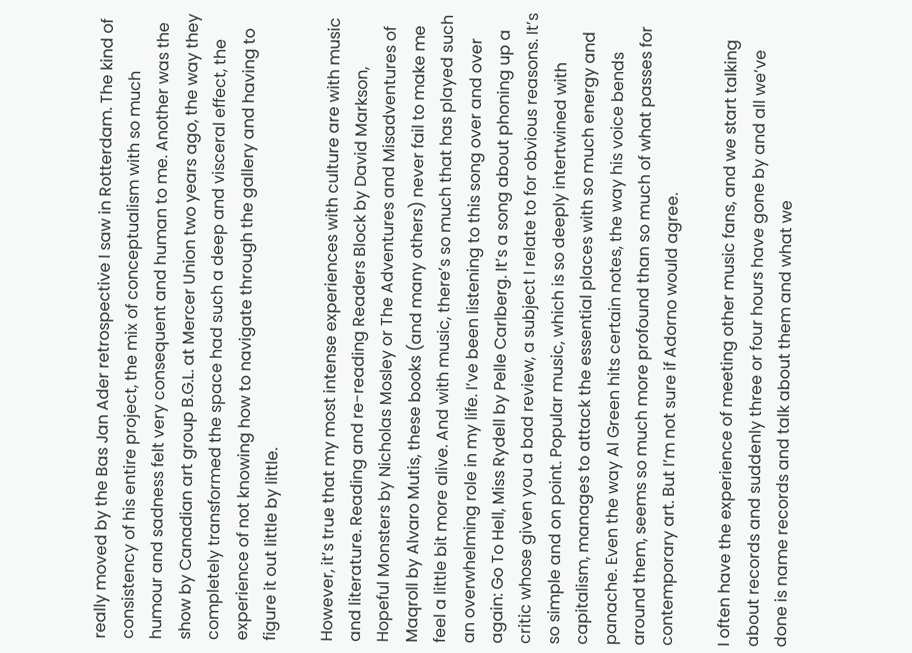really moved by the Bas Jan Ader retrospective I saw in Rotterdam. The kind of consistency of his entire project, the mix of conceptualism with so much humour and sadness felt very consequent and human to me. Another was the show by Canadian art group B.G.L. at Mercer Union two years ago, the way they completely transformed the space had such a deep and visceral effect, the experience of not knowing how to navigate through the gallery and having to figure it out little by little.

However, it’s true that my most intense experiences with culture are with music and literature. Reading and re-reading Readers Block by David Markson, Hopeful Monsters by Nicholas Mosley or The Adventures and Misadventures of Maqroll by Alvaro Mutis, these books (and many others) never fail to make me feel a little bit more alive. And with music, there’s so much that has played such an overwhelming role in my life. I’ve been listening to this song over and over again: Go To Hell, Miss Rydell by Pelle Carlberg. It’s a song about phoning up a critic whose given you a bad review, a subject I relate to for obvious reasons. It’s so simple and on point. Popular music, which is so deeply intertwined with capitalism, manages to attack the essential places with so much energy and panache. Even the way Al Green hits certain notes, the way his voice bends around them, seems so much more profound than so much of what passes for contemporary art. But I’m not sure if Adorno would agree.

I often have the experience of meeting other music fans, and we start talking about records and suddenly three or four hours have gone by and all we’ve done is name records and talk about them and what we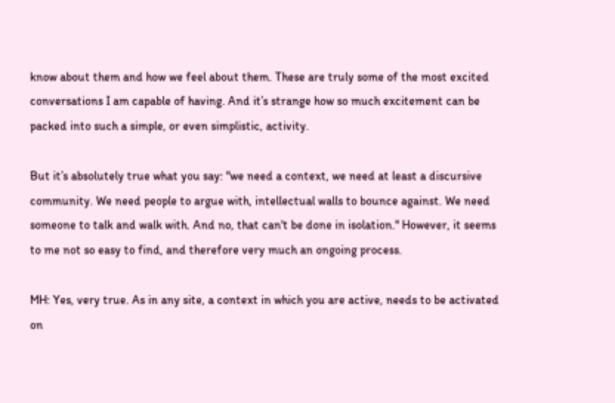know about them and how we feel about them. These are truly some of the most excited conversations I am capable of having. And it’s strange how so much excitement can be packed into such a simple, or even simplistic, activity.

But it’s absolutely true what you say: "we need a context, we need at least a discursive community. We need people to argue with, intellectual walls to bounce against. We need someone to talk and walk with. And no, that can't be done in isolation." However, it seems to me not so easy to find, and therefore very much an ongoing process.

MH: Yes, very true. As in any site, a context in which you are active, needs to be activated on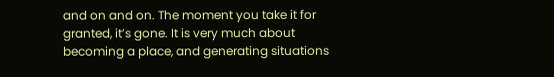and on and on. The moment you take it for granted, it’s gone. It is very much about becoming a place, and generating situations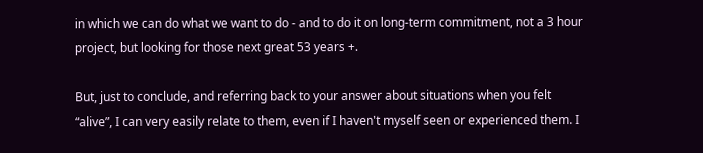in which we can do what we want to do - and to do it on long-term commitment, not a 3 hour project, but looking for those next great 53 years +.

But, just to conclude, and referring back to your answer about situations when you felt “alive”, I can very easily relate to them, even if I haven't myself seen or experienced them. I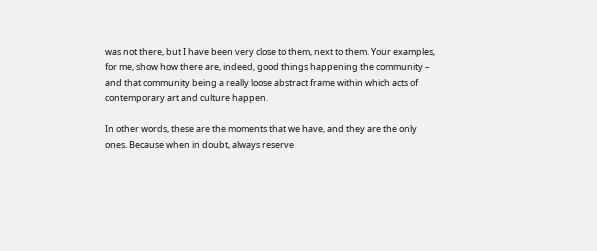was not there, but I have been very close to them, next to them. Your examples, for me, show how there are, indeed, good things happening the community – and that community being a really loose abstract frame within which acts of contemporary art and culture happen.

In other words, these are the moments that we have, and they are the only ones. Because when in doubt, always reserve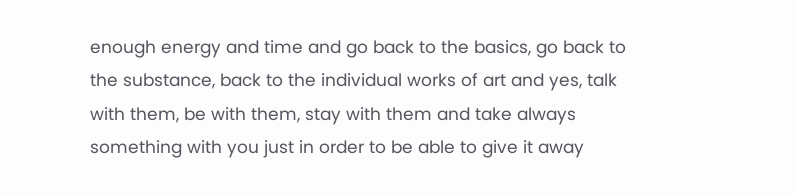enough energy and time and go back to the basics, go back to the substance, back to the individual works of art and yes, talk with them, be with them, stay with them and take always something with you just in order to be able to give it away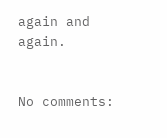again and again.


No comments: